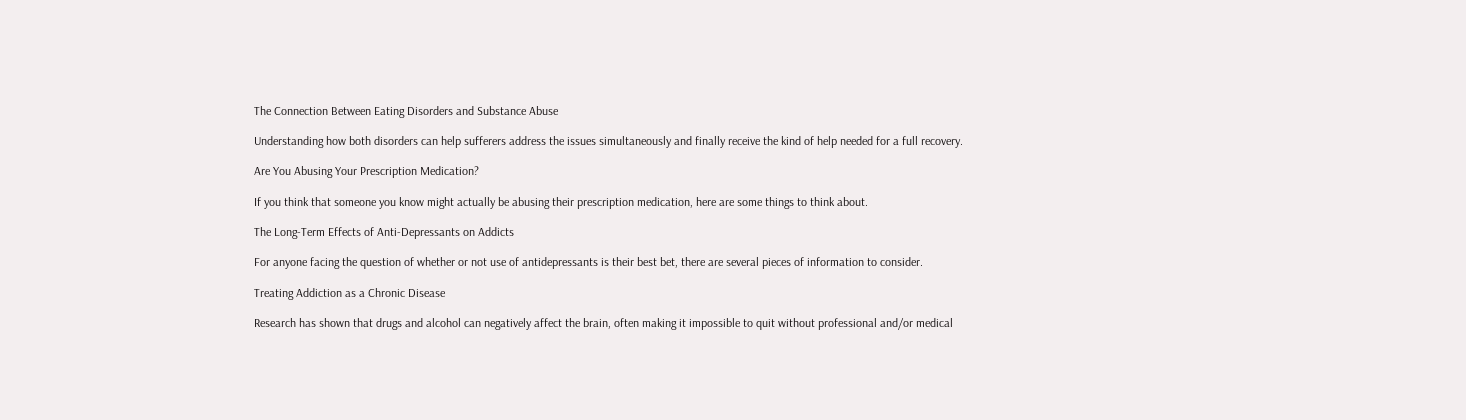The Connection Between Eating Disorders and Substance Abuse

Understanding how both disorders can help sufferers address the issues simultaneously and finally receive the kind of help needed for a full recovery.

Are You Abusing Your Prescription Medication?

If you think that someone you know might actually be abusing their prescription medication, here are some things to think about.

The Long-Term Effects of Anti-Depressants on Addicts

For anyone facing the question of whether or not use of antidepressants is their best bet, there are several pieces of information to consider.

Treating Addiction as a Chronic Disease

Research has shown that drugs and alcohol can negatively affect the brain, often making it impossible to quit without professional and/or medical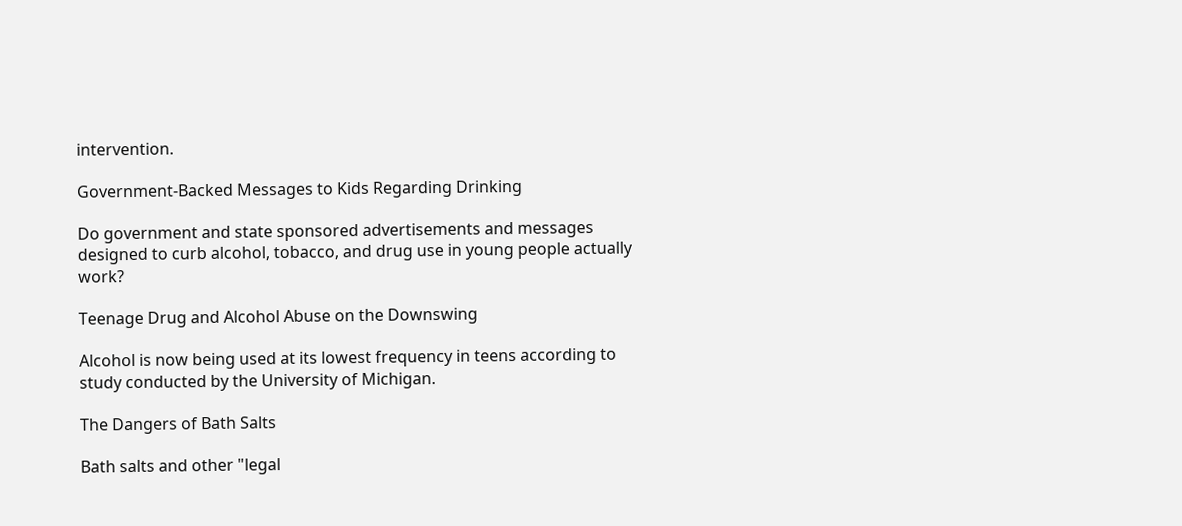intervention.

Government-Backed Messages to Kids Regarding Drinking

Do government and state sponsored advertisements and messages designed to curb alcohol, tobacco, and drug use in young people actually work?

Teenage Drug and Alcohol Abuse on the Downswing

Alcohol is now being used at its lowest frequency in teens according to study conducted by the University of Michigan.

The Dangers of Bath Salts

Bath salts and other "legal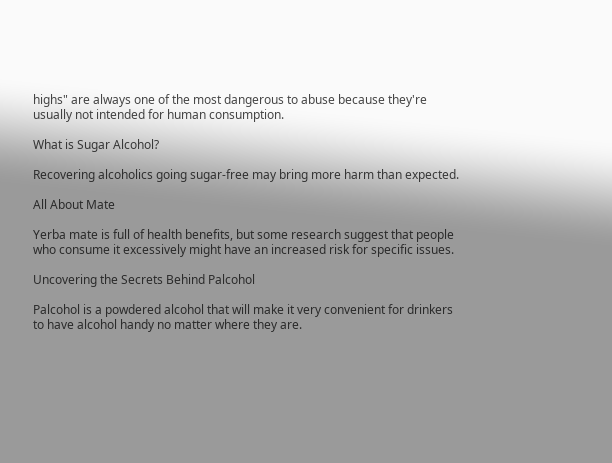highs" are always one of the most dangerous to abuse because they're usually not intended for human consumption.

What is Sugar Alcohol?

Recovering alcoholics going sugar-free may bring more harm than expected.

All About Mate

Yerba mate is full of health benefits, but some research suggest that people who consume it excessively might have an increased risk for specific issues.

Uncovering the Secrets Behind Palcohol

Palcohol is a powdered alcohol that will make it very convenient for drinkers to have alcohol handy no matter where they are.